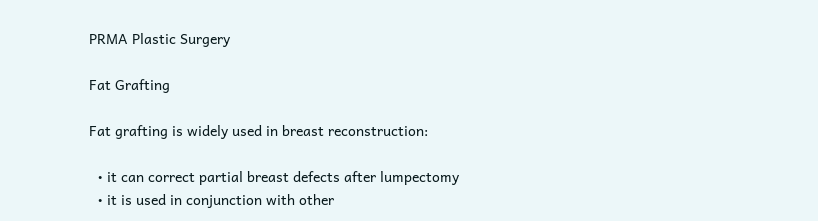PRMA Plastic Surgery

Fat Grafting

Fat grafting is widely used in breast reconstruction:

  • it can correct partial breast defects after lumpectomy
  • it is used in conjunction with other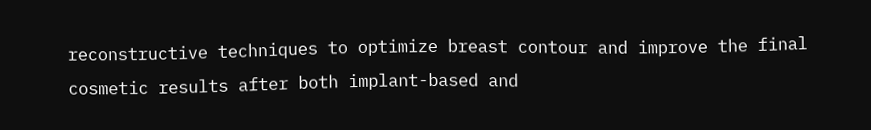reconstructive techniques to optimize breast contour and improve the final cosmetic results after both implant-based and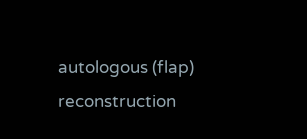autologous (flap) reconstruction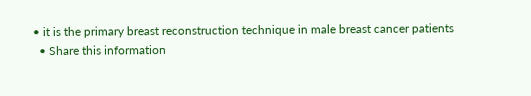• it is the primary breast reconstruction technique in male breast cancer patients
  • Share this information